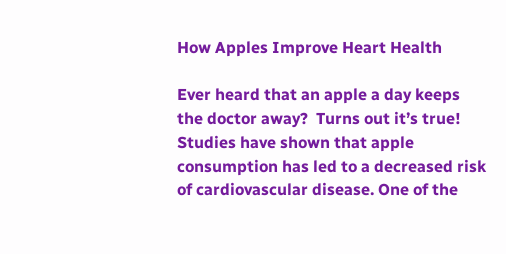How Apples Improve Heart Health

Ever heard that an apple a day keeps the doctor away?  Turns out it’s true!  Studies have shown that apple consumption has led to a decreased risk of cardiovascular disease. One of the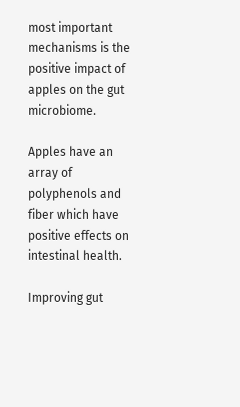most important mechanisms is the positive impact of apples on the gut microbiome.

Apples have an array of polyphenols and fiber which have positive effects on intestinal health.

Improving gut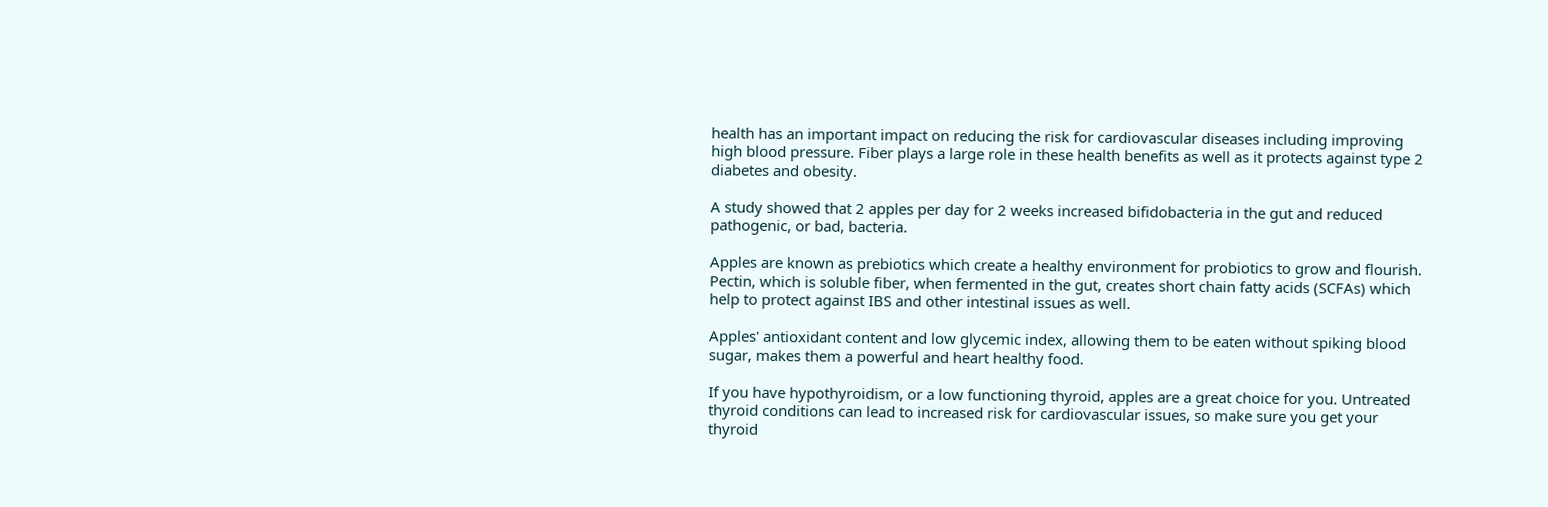health has an important impact on reducing the risk for cardiovascular diseases including improving high blood pressure. Fiber plays a large role in these health benefits as well as it protects against type 2 diabetes and obesity.

A study showed that 2 apples per day for 2 weeks increased bifidobacteria in the gut and reduced pathogenic, or bad, bacteria.

Apples are known as prebiotics which create a healthy environment for probiotics to grow and flourish. Pectin, which is soluble fiber, when fermented in the gut, creates short chain fatty acids (SCFAs) which help to protect against IBS and other intestinal issues as well.

Apples' antioxidant content and low glycemic index, allowing them to be eaten without spiking blood sugar, makes them a powerful and heart healthy food.

If you have hypothyroidism, or a low functioning thyroid, apples are a great choice for you. Untreated thyroid conditions can lead to increased risk for cardiovascular issues, so make sure you get your thyroid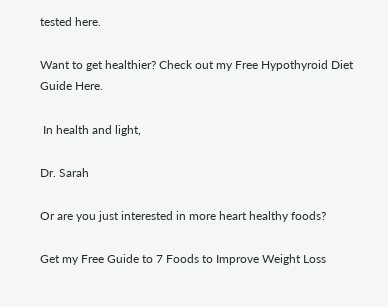tested here.

Want to get healthier? Check out my Free Hypothyroid Diet Guide Here.

 In health and light,

Dr. Sarah

Or are you just interested in more heart healthy foods?

Get my Free Guide to 7 Foods to Improve Weight Loss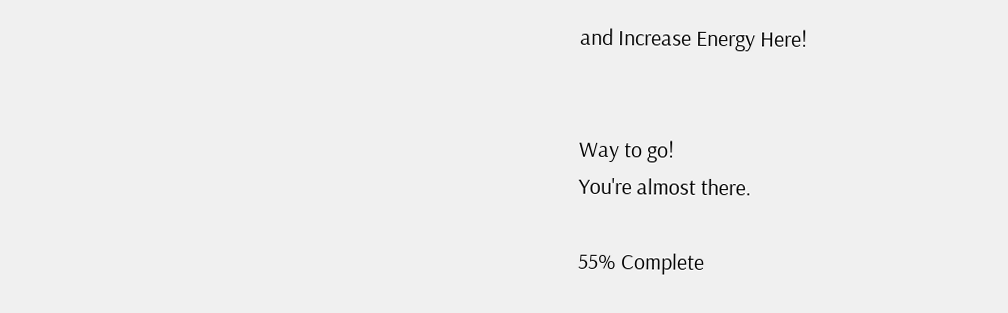and Increase Energy Here!


Way to go!
You're almost there.

55% Complete